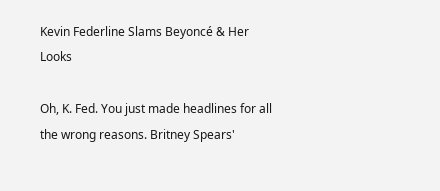Kevin Federline Slams Beyoncé & Her Looks

Oh, K. Fed. You just made headlines for all the wrong reasons. Britney Spears'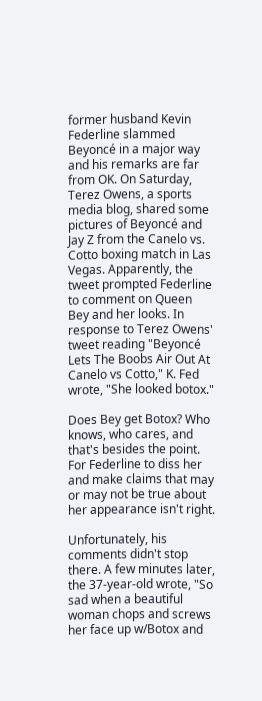former husband Kevin Federline slammed Beyoncé in a major way and his remarks are far from OK. On Saturday, Terez Owens, a sports media blog, shared some pictures of Beyoncé and Jay Z from the Canelo vs. Cotto boxing match in Las Vegas. Apparently, the tweet prompted Federline to comment on Queen Bey and her looks. In response to Terez Owens' tweet reading "Beyoncé Lets The Boobs Air Out At Canelo vs Cotto," K. Fed wrote, "She looked botox."

Does Bey get Botox? Who knows, who cares, and that's besides the point. For Federline to diss her and make claims that may or may not be true about her appearance isn't right.

Unfortunately, his comments didn't stop there. A few minutes later, the 37-year-old wrote, "So sad when a beautiful woman chops and screws her face up w/Botox and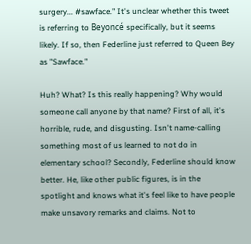surgery... #sawface." It's unclear whether this tweet is referring to Beyoncé specifically, but it seems likely. If so, then Federline just referred to Queen Bey as "Sawface."

Huh? What? Is this really happening? Why would someone call anyone by that name? First of all, it's horrible, rude, and disgusting. Isn't name-calling something most of us learned to not do in elementary school? Secondly, Federline should know better. He, like other public figures, is in the spotlight and knows what it's feel like to have people make unsavory remarks and claims. Not to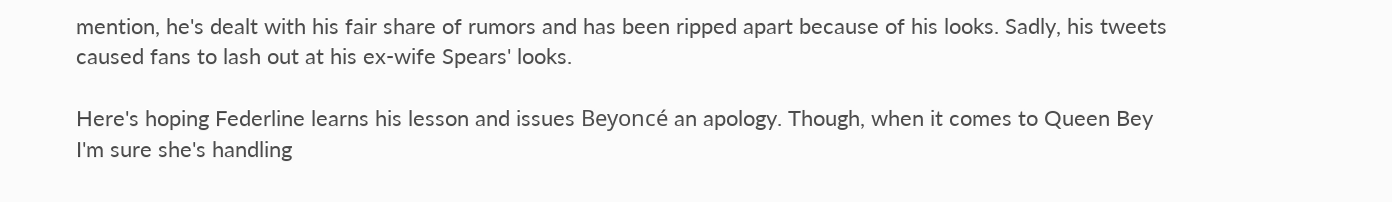mention, he's dealt with his fair share of rumors and has been ripped apart because of his looks. Sadly, his tweets caused fans to lash out at his ex-wife Spears' looks.

Here's hoping Federline learns his lesson and issues Beyoncé an apology. Though, when it comes to Queen Bey I'm sure she's handling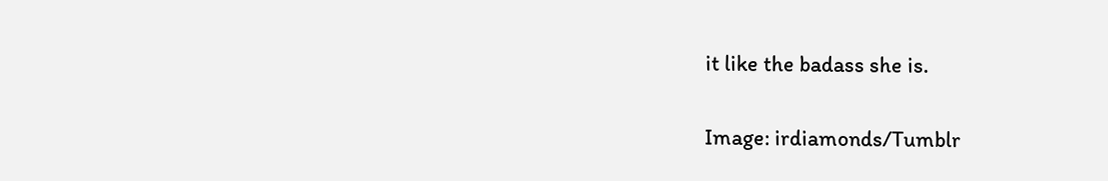it like the badass she is.

Image: irdiamonds/Tumblr